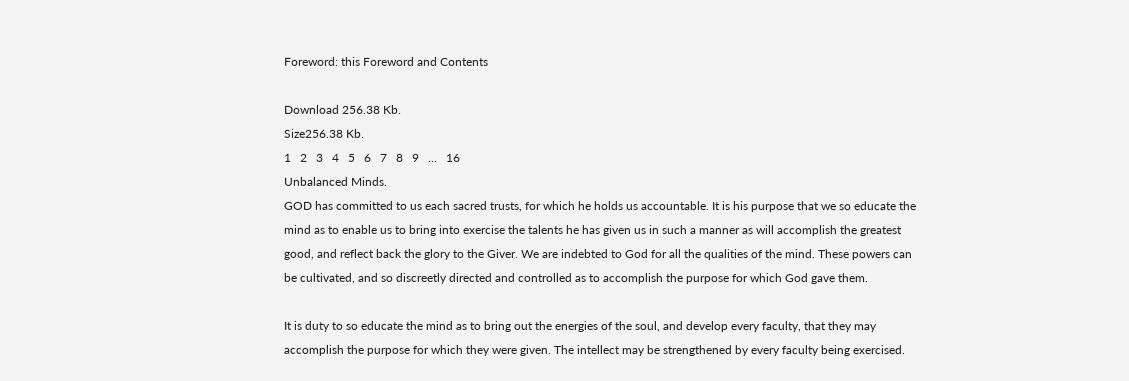Foreword: this Foreword and Contents

Download 256.38 Kb.
Size256.38 Kb.
1   2   3   4   5   6   7   8   9   ...   16
Unbalanced Minds.
GOD has committed to us each sacred trusts, for which he holds us accountable. It is his purpose that we so educate the mind as to enable us to bring into exercise the talents he has given us in such a manner as will accomplish the greatest good, and reflect back the glory to the Giver. We are indebted to God for all the qualities of the mind. These powers can be cultivated, and so discreetly directed and controlled as to accomplish the purpose for which God gave them.

It is duty to so educate the mind as to bring out the energies of the soul, and develop every faculty, that they may accomplish the purpose for which they were given. The intellect may be strengthened by every faculty being exercised.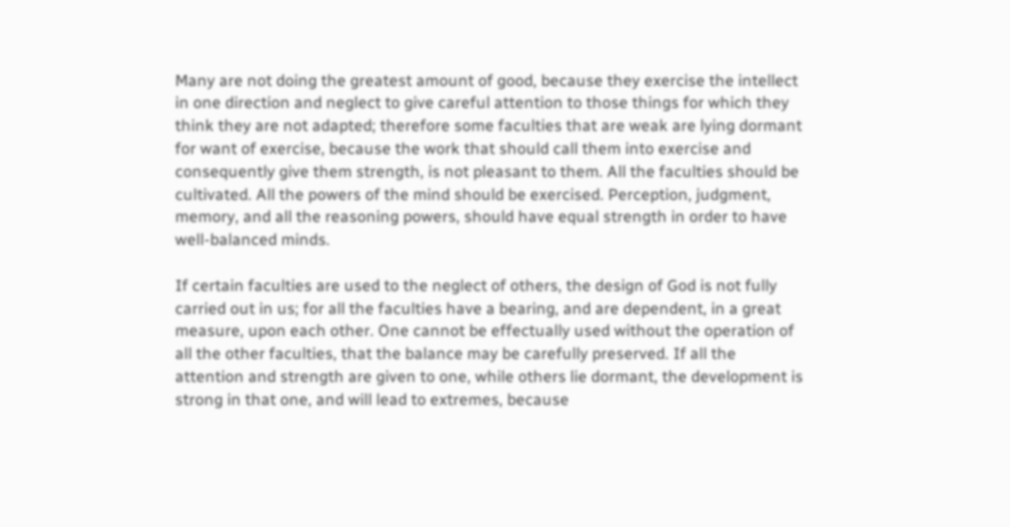Many are not doing the greatest amount of good, because they exercise the intellect in one direction and neglect to give careful attention to those things for which they think they are not adapted; therefore some faculties that are weak are lying dormant for want of exercise, because the work that should call them into exercise and consequently give them strength, is not pleasant to them. All the faculties should be cultivated. All the powers of the mind should be exercised. Perception, judgment, memory, and all the reasoning powers, should have equal strength in order to have well-balanced minds.

If certain faculties are used to the neglect of others, the design of God is not fully carried out in us; for all the faculties have a bearing, and are dependent, in a great measure, upon each other. One cannot be effectually used without the operation of all the other faculties, that the balance may be carefully preserved. If all the attention and strength are given to one, while others lie dormant, the development is strong in that one, and will lead to extremes, because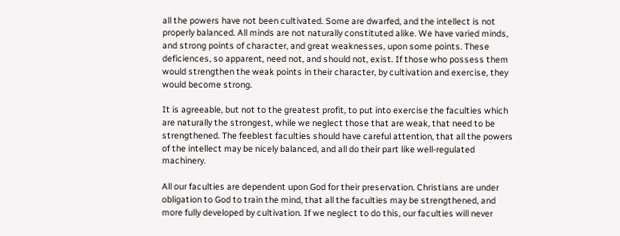all the powers have not been cultivated. Some are dwarfed, and the intellect is not properly balanced. All minds are not naturally constituted alike. We have varied minds, and strong points of character, and great weaknesses, upon some points. These deficiences, so apparent, need not, and should not, exist. If those who possess them would strengthen the weak points in their character, by cultivation and exercise, they would become strong.

It is agreeable, but not to the greatest profit, to put into exercise the faculties which are naturally the strongest, while we neglect those that are weak, that need to be strengthened. The feeblest faculties should have careful attention, that all the powers of the intellect may be nicely balanced, and all do their part like well-regulated machinery.

All our faculties are dependent upon God for their preservation. Christians are under obligation to God to train the mind, that all the faculties may be strengthened, and more fully developed by cultivation. If we neglect to do this, our faculties will never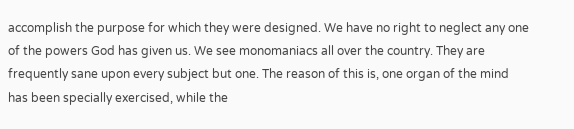accomplish the purpose for which they were designed. We have no right to neglect any one of the powers God has given us. We see monomaniacs all over the country. They are frequently sane upon every subject but one. The reason of this is, one organ of the mind has been specially exercised, while the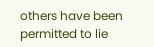others have been permitted to lie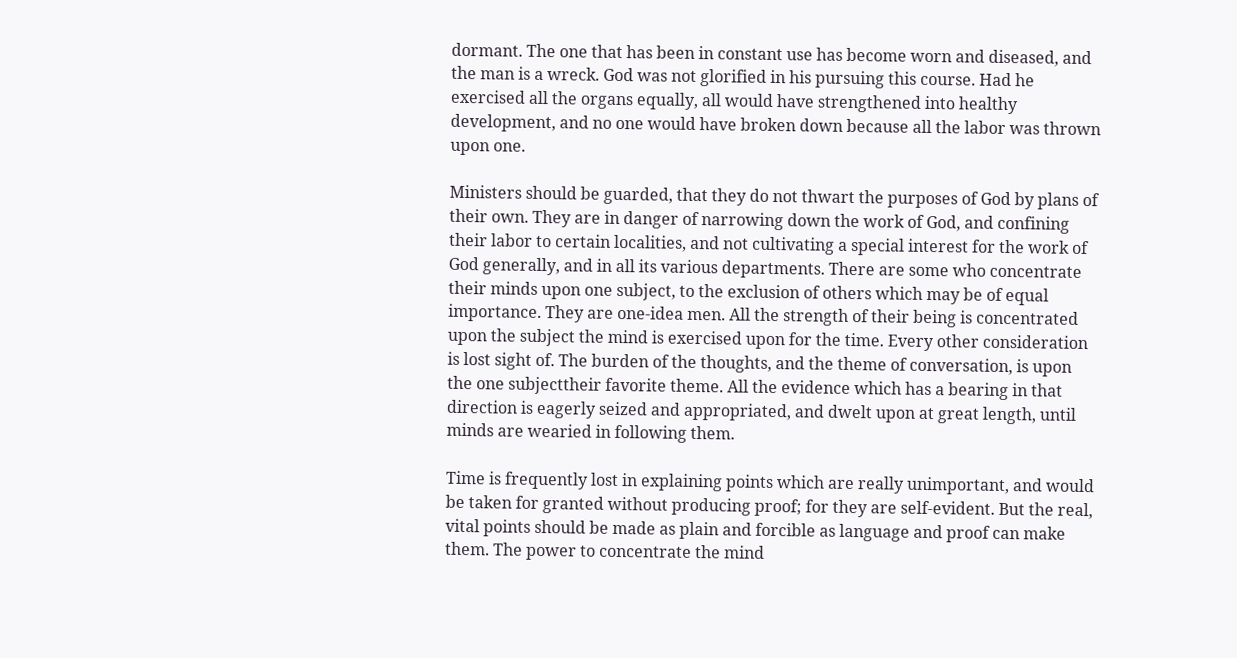dormant. The one that has been in constant use has become worn and diseased, and the man is a wreck. God was not glorified in his pursuing this course. Had he exercised all the organs equally, all would have strengthened into healthy development, and no one would have broken down because all the labor was thrown upon one.

Ministers should be guarded, that they do not thwart the purposes of God by plans of their own. They are in danger of narrowing down the work of God, and confining their labor to certain localities, and not cultivating a special interest for the work of God generally, and in all its various departments. There are some who concentrate their minds upon one subject, to the exclusion of others which may be of equal importance. They are one-idea men. All the strength of their being is concentrated upon the subject the mind is exercised upon for the time. Every other consideration is lost sight of. The burden of the thoughts, and the theme of conversation, is upon the one subjecttheir favorite theme. All the evidence which has a bearing in that direction is eagerly seized and appropriated, and dwelt upon at great length, until minds are wearied in following them.

Time is frequently lost in explaining points which are really unimportant, and would be taken for granted without producing proof; for they are self-evident. But the real, vital points should be made as plain and forcible as language and proof can make them. The power to concentrate the mind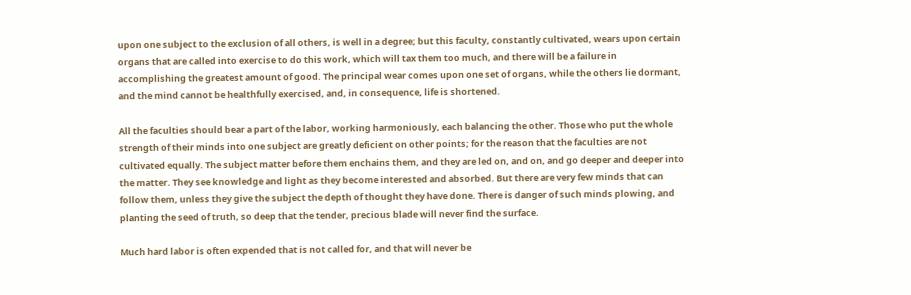upon one subject to the exclusion of all others, is well in a degree; but this faculty, constantly cultivated, wears upon certain organs that are called into exercise to do this work, which will tax them too much, and there will be a failure in accomplishing the greatest amount of good. The principal wear comes upon one set of organs, while the others lie dormant, and the mind cannot be healthfully exercised, and, in consequence, life is shortened.

All the faculties should bear a part of the labor, working harmoniously, each balancing the other. Those who put the whole strength of their minds into one subject are greatly deficient on other points; for the reason that the faculties are not cultivated equally. The subject matter before them enchains them, and they are led on, and on, and go deeper and deeper into the matter. They see knowledge and light as they become interested and absorbed. But there are very few minds that can follow them, unless they give the subject the depth of thought they have done. There is danger of such minds plowing, and planting the seed of truth, so deep that the tender, precious blade will never find the surface.

Much hard labor is often expended that is not called for, and that will never be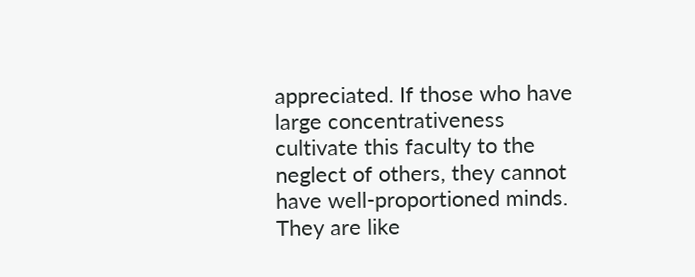appreciated. If those who have large concentrativeness cultivate this faculty to the neglect of others, they cannot have well-proportioned minds. They are like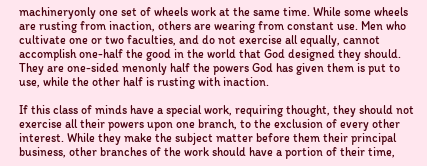machineryonly one set of wheels work at the same time. While some wheels are rusting from inaction, others are wearing from constant use. Men who cultivate one or two faculties, and do not exercise all equally, cannot accomplish one-half the good in the world that God designed they should. They are one-sided menonly half the powers God has given them is put to use, while the other half is rusting with inaction.

If this class of minds have a special work, requiring thought, they should not exercise all their powers upon one branch, to the exclusion of every other interest. While they make the subject matter before them their principal business, other branches of the work should have a portion of their time,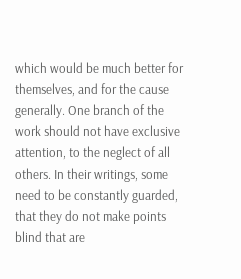which would be much better for themselves, and for the cause generally. One branch of the work should not have exclusive attention, to the neglect of all others. In their writings, some need to be constantly guarded, that they do not make points blind that are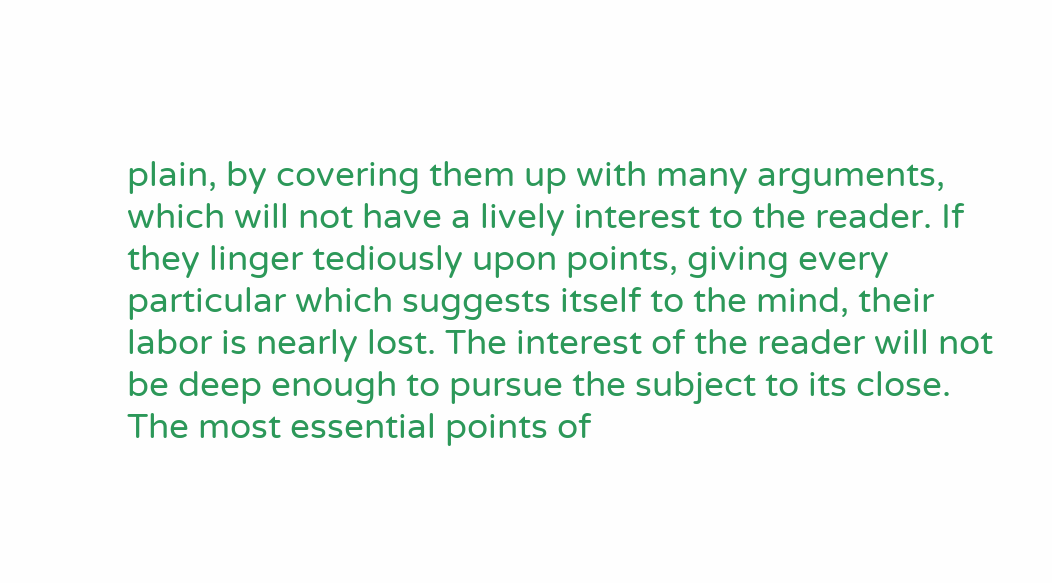plain, by covering them up with many arguments, which will not have a lively interest to the reader. If they linger tediously upon points, giving every particular which suggests itself to the mind, their labor is nearly lost. The interest of the reader will not be deep enough to pursue the subject to its close. The most essential points of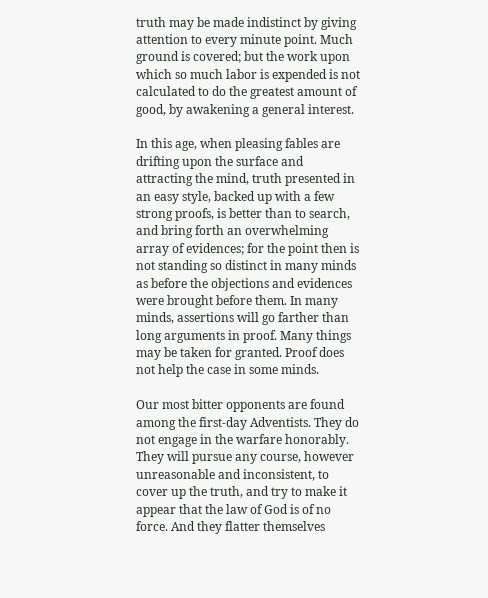truth may be made indistinct by giving attention to every minute point. Much ground is covered; but the work upon which so much labor is expended is not calculated to do the greatest amount of good, by awakening a general interest.

In this age, when pleasing fables are drifting upon the surface and attracting the mind, truth presented in an easy style, backed up with a few strong proofs, is better than to search, and bring forth an overwhelming array of evidences; for the point then is not standing so distinct in many minds as before the objections and evidences were brought before them. In many minds, assertions will go farther than long arguments in proof. Many things may be taken for granted. Proof does not help the case in some minds.

Our most bitter opponents are found among the first-day Adventists. They do not engage in the warfare honorably. They will pursue any course, however unreasonable and inconsistent, to cover up the truth, and try to make it appear that the law of God is of no force. And they flatter themselves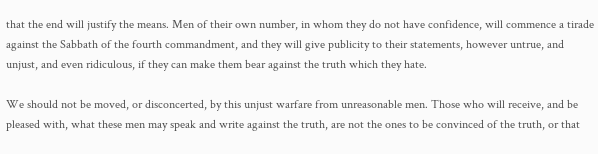that the end will justify the means. Men of their own number, in whom they do not have confidence, will commence a tirade against the Sabbath of the fourth commandment, and they will give publicity to their statements, however untrue, and unjust, and even ridiculous, if they can make them bear against the truth which they hate.

We should not be moved, or disconcerted, by this unjust warfare from unreasonable men. Those who will receive, and be pleased with, what these men may speak and write against the truth, are not the ones to be convinced of the truth, or that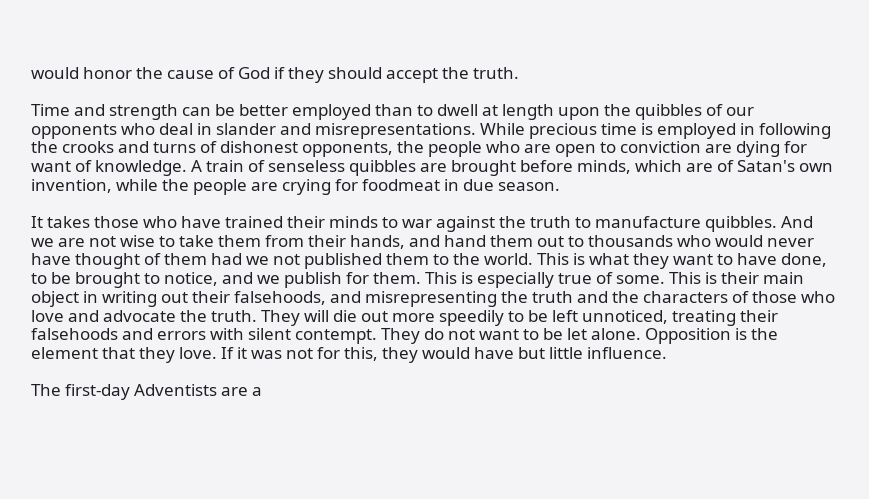would honor the cause of God if they should accept the truth.

Time and strength can be better employed than to dwell at length upon the quibbles of our opponents who deal in slander and misrepresentations. While precious time is employed in following the crooks and turns of dishonest opponents, the people who are open to conviction are dying for want of knowledge. A train of senseless quibbles are brought before minds, which are of Satan's own invention, while the people are crying for foodmeat in due season.

It takes those who have trained their minds to war against the truth to manufacture quibbles. And we are not wise to take them from their hands, and hand them out to thousands who would never have thought of them had we not published them to the world. This is what they want to have done, to be brought to notice, and we publish for them. This is especially true of some. This is their main object in writing out their falsehoods, and misrepresenting the truth and the characters of those who love and advocate the truth. They will die out more speedily to be left unnoticed, treating their falsehoods and errors with silent contempt. They do not want to be let alone. Opposition is the element that they love. If it was not for this, they would have but little influence.

The first-day Adventists are a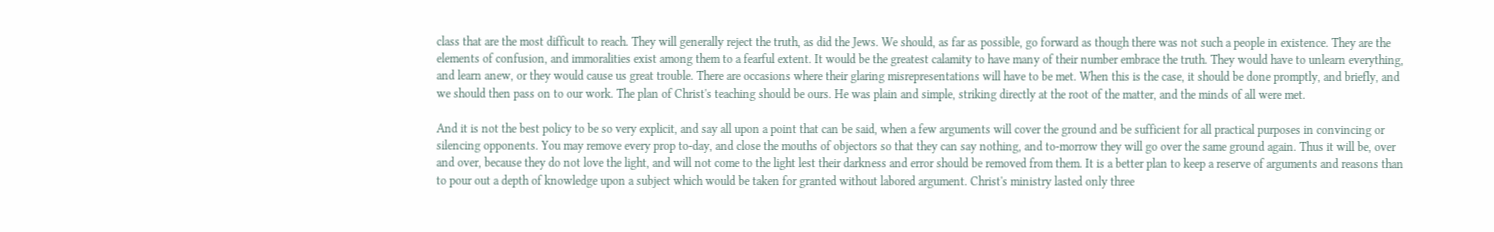class that are the most difficult to reach. They will generally reject the truth, as did the Jews. We should, as far as possible, go forward as though there was not such a people in existence. They are the elements of confusion, and immoralities exist among them to a fearful extent. It would be the greatest calamity to have many of their number embrace the truth. They would have to unlearn everything, and learn anew, or they would cause us great trouble. There are occasions where their glaring misrepresentations will have to be met. When this is the case, it should be done promptly, and briefly, and we should then pass on to our work. The plan of Christ's teaching should be ours. He was plain and simple, striking directly at the root of the matter, and the minds of all were met.

And it is not the best policy to be so very explicit, and say all upon a point that can be said, when a few arguments will cover the ground and be sufficient for all practical purposes in convincing or silencing opponents. You may remove every prop to-day, and close the mouths of objectors so that they can say nothing, and to-morrow they will go over the same ground again. Thus it will be, over and over, because they do not love the light, and will not come to the light lest their darkness and error should be removed from them. It is a better plan to keep a reserve of arguments and reasons than to pour out a depth of knowledge upon a subject which would be taken for granted without labored argument. Christ's ministry lasted only three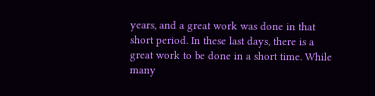years, and a great work was done in that short period. In these last days, there is a great work to be done in a short time. While many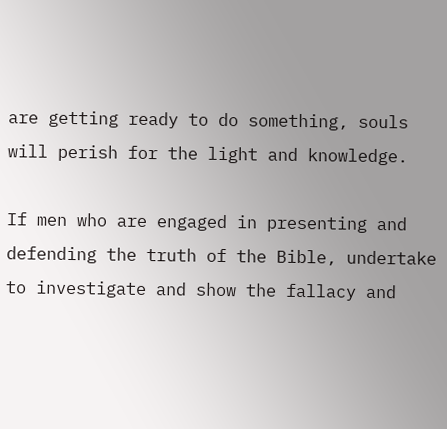are getting ready to do something, souls will perish for the light and knowledge.

If men who are engaged in presenting and defending the truth of the Bible, undertake to investigate and show the fallacy and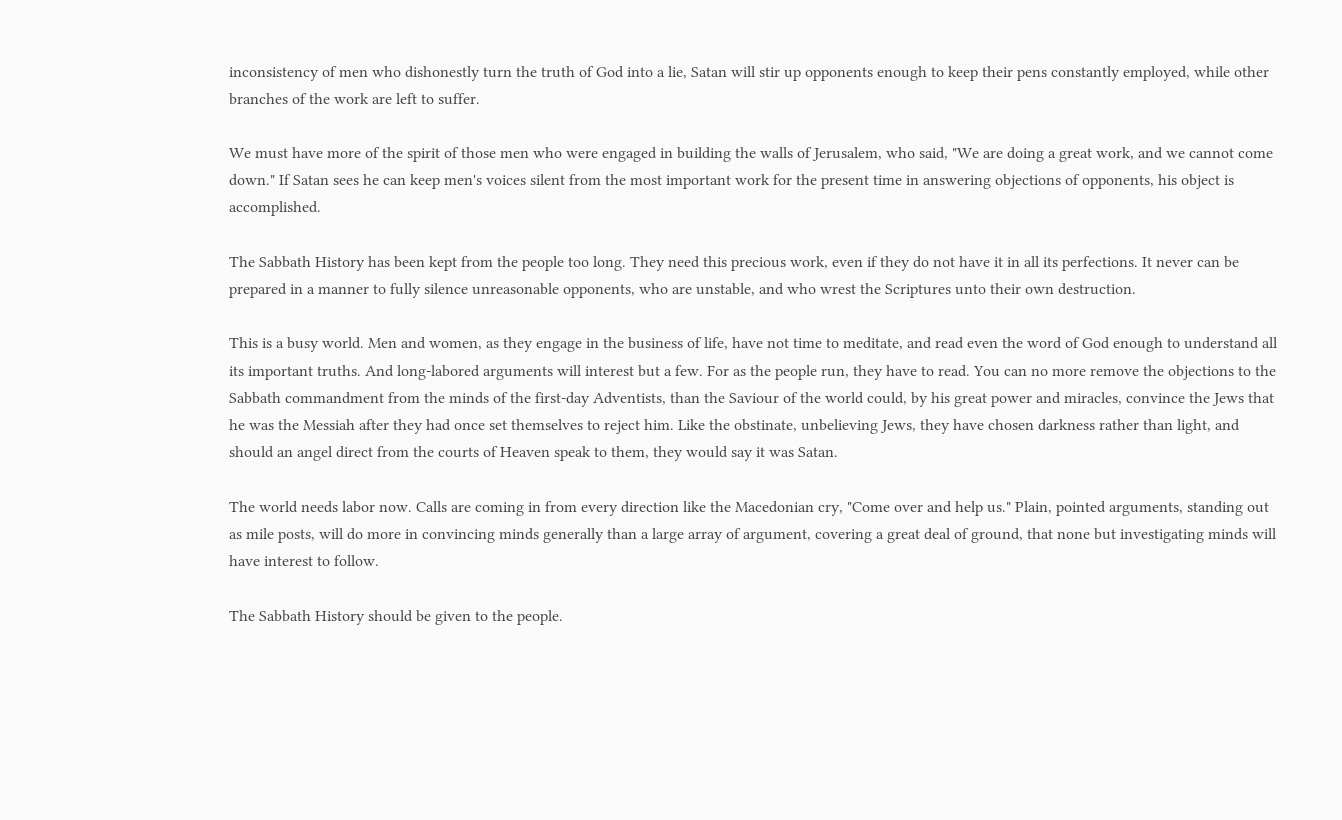inconsistency of men who dishonestly turn the truth of God into a lie, Satan will stir up opponents enough to keep their pens constantly employed, while other branches of the work are left to suffer.

We must have more of the spirit of those men who were engaged in building the walls of Jerusalem, who said, "We are doing a great work, and we cannot come down." If Satan sees he can keep men's voices silent from the most important work for the present time in answering objections of opponents, his object is accomplished.

The Sabbath History has been kept from the people too long. They need this precious work, even if they do not have it in all its perfections. It never can be prepared in a manner to fully silence unreasonable opponents, who are unstable, and who wrest the Scriptures unto their own destruction.

This is a busy world. Men and women, as they engage in the business of life, have not time to meditate, and read even the word of God enough to understand all its important truths. And long-labored arguments will interest but a few. For as the people run, they have to read. You can no more remove the objections to the Sabbath commandment from the minds of the first-day Adventists, than the Saviour of the world could, by his great power and miracles, convince the Jews that he was the Messiah after they had once set themselves to reject him. Like the obstinate, unbelieving Jews, they have chosen darkness rather than light, and should an angel direct from the courts of Heaven speak to them, they would say it was Satan.

The world needs labor now. Calls are coming in from every direction like the Macedonian cry, "Come over and help us." Plain, pointed arguments, standing out as mile posts, will do more in convincing minds generally than a large array of argument, covering a great deal of ground, that none but investigating minds will have interest to follow.

The Sabbath History should be given to the people.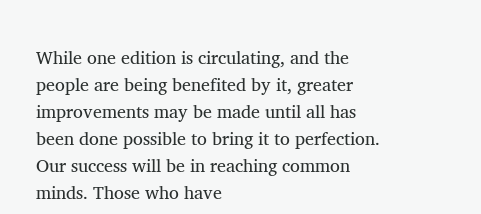While one edition is circulating, and the people are being benefited by it, greater improvements may be made until all has been done possible to bring it to perfection. Our success will be in reaching common minds. Those who have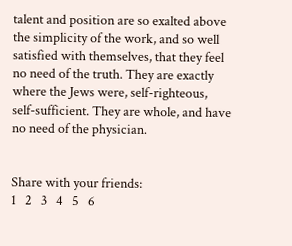talent and position are so exalted above the simplicity of the work, and so well satisfied with themselves, that they feel no need of the truth. They are exactly where the Jews were, self-righteous, self-sufficient. They are whole, and have no need of the physician.


Share with your friends:
1   2   3   4   5   6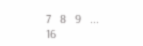7   8   9   ...   16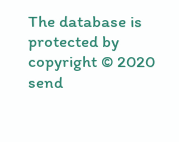The database is protected by copyright © 2020
send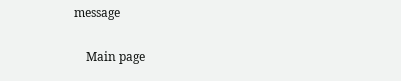message

    Main page